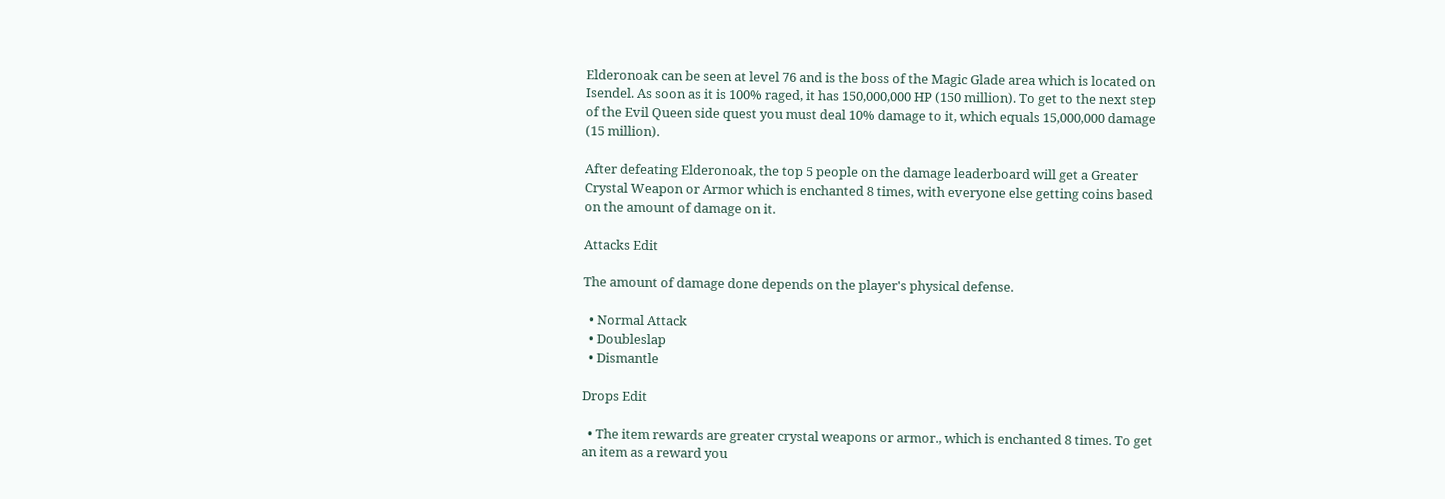Elderonoak can be seen at level 76 and is the boss of the Magic Glade area which is located on Isendel. As soon as it is 100% raged, it has 150,000,000 HP (150 million). To get to the next step of the Evil Queen side quest you must deal 10% damage to it, which equals 15,000,000 damage (15 million).

After defeating Elderonoak, the top 5 people on the damage leaderboard will get a Greater Crystal Weapon or Armor which is enchanted 8 times, with everyone else getting coins based on the amount of damage on it.

Attacks Edit

The amount of damage done depends on the player's physical defense.

  • Normal Attack
  • Doubleslap
  • Dismantle

Drops Edit

  • The item rewards are greater crystal weapons or armor., which is enchanted 8 times. To get an item as a reward you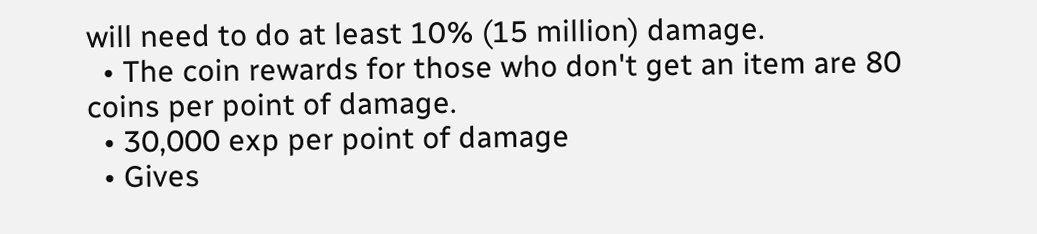will need to do at least 10% (15 million) damage.
  • The coin rewards for those who don't get an item are 80 coins per point of damage.
  • 30,000 exp per point of damage
  • Gives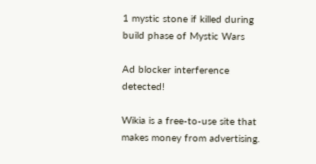1 mystic stone if killed during build phase of Mystic Wars

Ad blocker interference detected!

Wikia is a free-to-use site that makes money from advertising.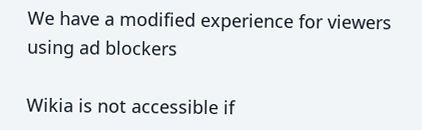We have a modified experience for viewers using ad blockers

Wikia is not accessible if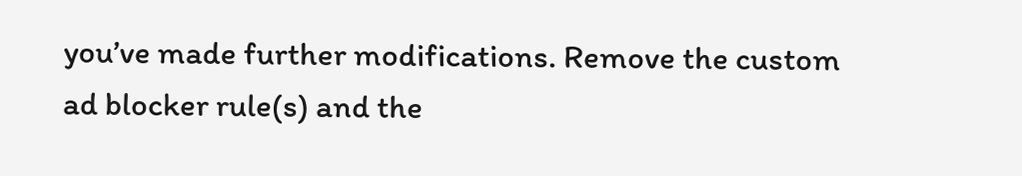you’ve made further modifications. Remove the custom ad blocker rule(s) and the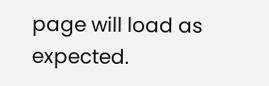page will load as expected.